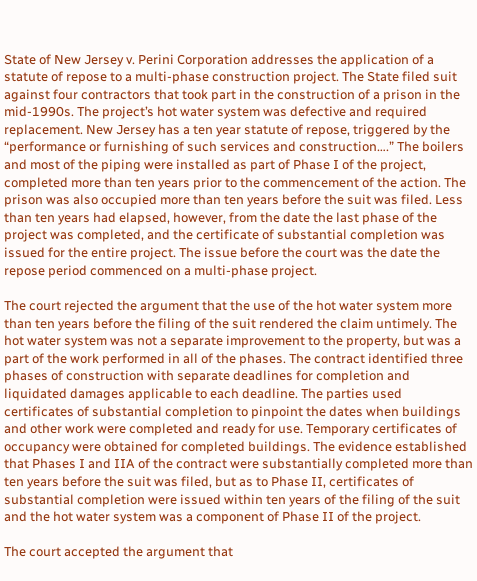State of New Jersey v. Perini Corporation addresses the application of a statute of repose to a multi-phase construction project. The State filed suit against four contractors that took part in the construction of a prison in the mid-1990s. The project’s hot water system was defective and required replacement. New Jersey has a ten year statute of repose, triggered by the “performance or furnishing of such services and construction….” The boilers and most of the piping were installed as part of Phase I of the project, completed more than ten years prior to the commencement of the action. The prison was also occupied more than ten years before the suit was filed. Less than ten years had elapsed, however, from the date the last phase of the project was completed, and the certificate of substantial completion was issued for the entire project. The issue before the court was the date the repose period commenced on a multi-phase project.

The court rejected the argument that the use of the hot water system more than ten years before the filing of the suit rendered the claim untimely. The hot water system was not a separate improvement to the property, but was a part of the work performed in all of the phases. The contract identified three phases of construction with separate deadlines for completion and liquidated damages applicable to each deadline. The parties used certificates of substantial completion to pinpoint the dates when buildings and other work were completed and ready for use. Temporary certificates of occupancy were obtained for completed buildings. The evidence established that Phases I and IIA of the contract were substantially completed more than ten years before the suit was filed, but as to Phase II, certificates of substantial completion were issued within ten years of the filing of the suit and the hot water system was a component of Phase II of the project.

The court accepted the argument that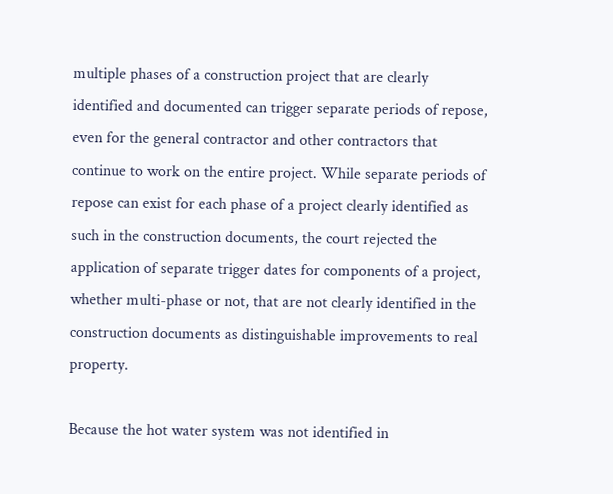multiple phases of a construction project that are clearly identified and documented can trigger separate periods of repose, even for the general contractor and other contractors that continue to work on the entire project. While separate periods of repose can exist for each phase of a project clearly identified as such in the construction documents, the court rejected the application of separate trigger dates for components of a project, whether multi-phase or not, that are not clearly identified in the construction documents as distinguishable improvements to real property.

Because the hot water system was not identified in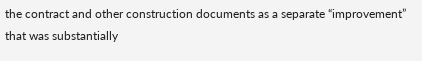the contract and other construction documents as a separate “improvement” that was substantially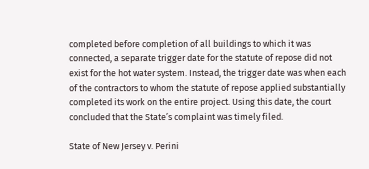completed before completion of all buildings to which it was connected, a separate trigger date for the statute of repose did not exist for the hot water system. Instead, the trigger date was when each of the contractors to whom the statute of repose applied substantially completed its work on the entire project. Using this date, the court concluded that the State’s complaint was timely filed.

State of New Jersey v. Perini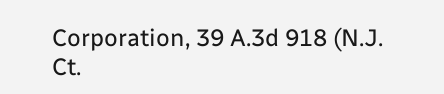Corporation, 39 A.3d 918 (N.J. Ct.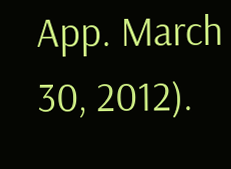App. March 30, 2012).